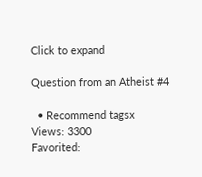Click to expand

Question from an Atheist #4

  • Recommend tagsx
Views: 3300
Favorited: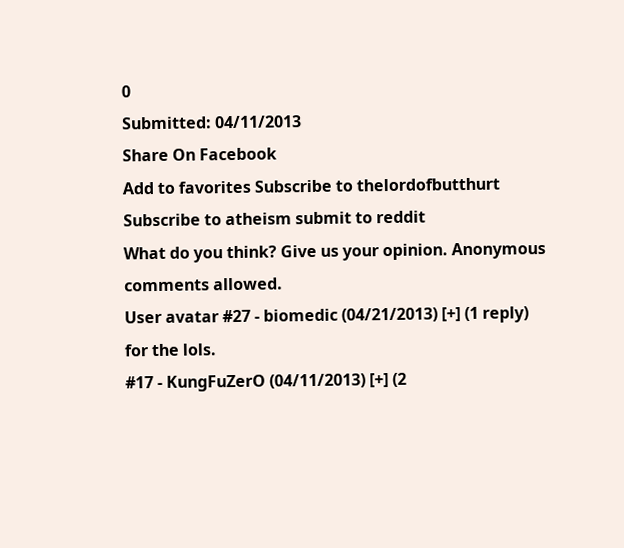0
Submitted: 04/11/2013
Share On Facebook
Add to favorites Subscribe to thelordofbutthurt Subscribe to atheism submit to reddit
What do you think? Give us your opinion. Anonymous comments allowed.
User avatar #27 - biomedic (04/21/2013) [+] (1 reply)
for the lols.
#17 - KungFuZerO (04/11/2013) [+] (2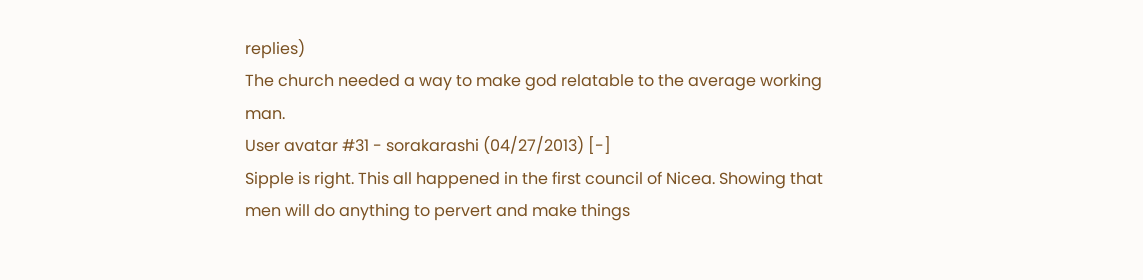replies)
The church needed a way to make god relatable to the average working man.
User avatar #31 - sorakarashi (04/27/2013) [-]
Sipple is right. This all happened in the first council of Nicea. Showing that men will do anything to pervert and make things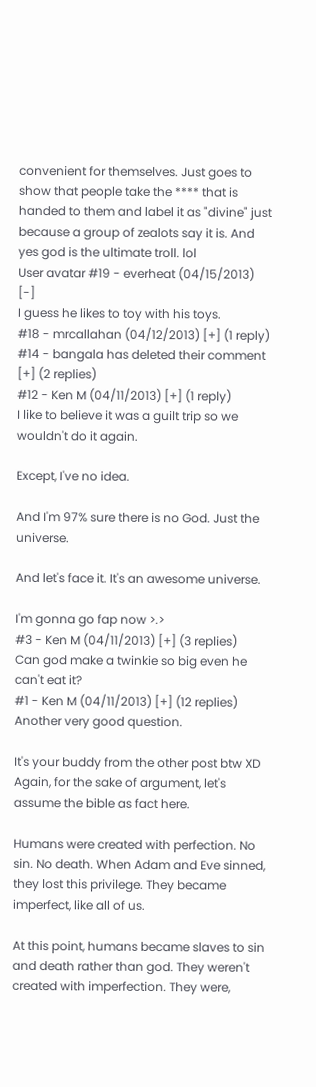convenient for themselves. Just goes to show that people take the **** that is handed to them and label it as "divine" just because a group of zealots say it is. And yes god is the ultimate troll. lol
User avatar #19 - everheat (04/15/2013) [-]
I guess he likes to toy with his toys.
#18 - mrcallahan (04/12/2013) [+] (1 reply)
#14 - bangala has deleted their comment [+] (2 replies)
#12 - Ken M (04/11/2013) [+] (1 reply)
I like to believe it was a guilt trip so we wouldn't do it again.

Except, I've no idea.

And I'm 97% sure there is no God. Just the universe.

And let's face it. It's an awesome universe.

I'm gonna go fap now >.>
#3 - Ken M (04/11/2013) [+] (3 replies)
Can god make a twinkie so big even he can't eat it?
#1 - Ken M (04/11/2013) [+] (12 replies)
Another very good question.

It's your buddy from the other post btw XD Again, for the sake of argument, let's assume the bible as fact here.

Humans were created with perfection. No sin. No death. When Adam and Eve sinned, they lost this privilege. They became imperfect, like all of us.

At this point, humans became slaves to sin and death rather than god. They weren't created with imperfection. They were,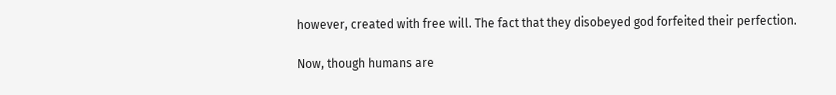however, created with free will. The fact that they disobeyed god forfeited their perfection.

Now, though humans are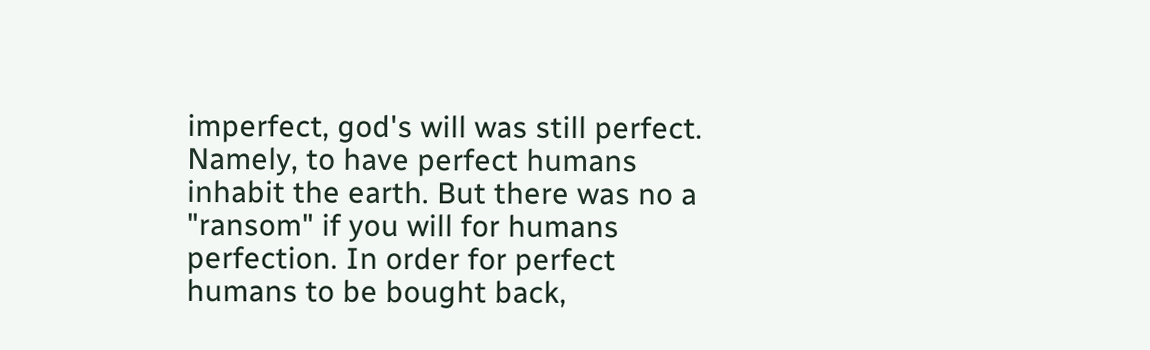imperfect, god's will was still perfect. Namely, to have perfect humans inhabit the earth. But there was no a "ransom" if you will for humans perfection. In order for perfect humans to be bought back,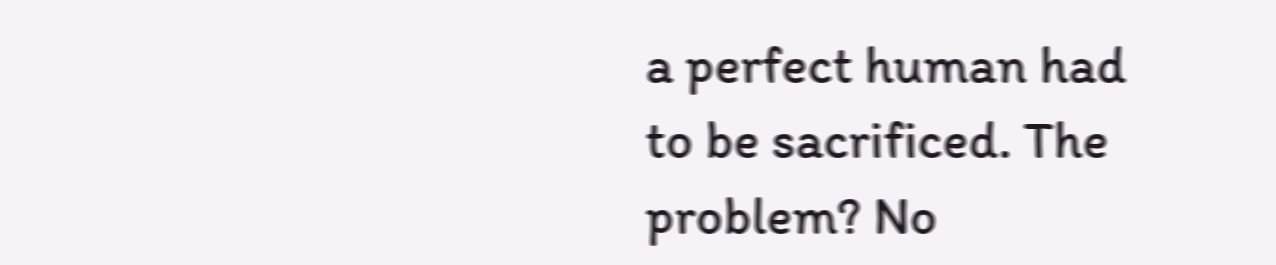a perfect human had to be sacrificed. The problem? No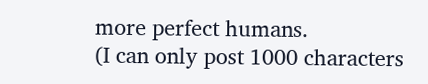more perfect humans.
(I can only post 1000 characters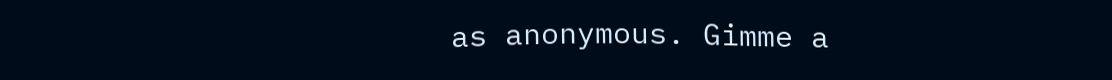as anonymous. Gimme a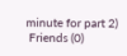minute for part 2)
 Friends (0)